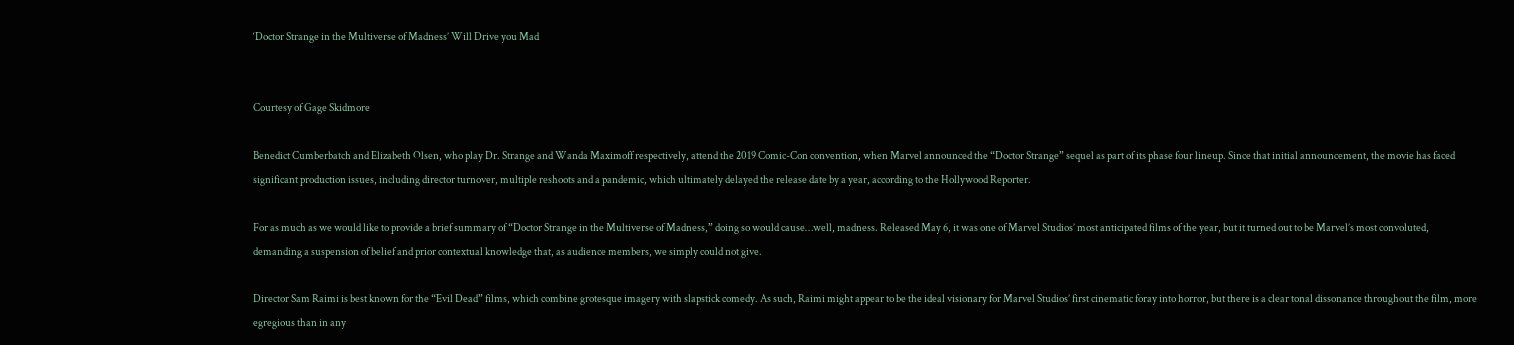‘Doctor Strange in the Multiverse of Madness’ Will Drive you Mad


Courtesy of Gage Skidmore

Benedict Cumberbatch and Elizabeth Olsen, who play Dr. Strange and Wanda Maximoff respectively, attend the 2019 Comic-Con convention, when Marvel announced the “Doctor Strange” sequel as part of its phase four lineup. Since that initial announcement, the movie has faced significant production issues, including director turnover, multiple reshoots and a pandemic, which ultimately delayed the release date by a year, according to the Hollywood Reporter.

For as much as we would like to provide a brief summary of “Doctor Strange in the Multiverse of Madness,” doing so would cause…well, madness. Released May 6, it was one of Marvel Studios’ most anticipated films of the year, but it turned out to be Marvel’s most convoluted, demanding a suspension of belief and prior contextual knowledge that, as audience members, we simply could not give.

Director Sam Raimi is best known for the “Evil Dead” films, which combine grotesque imagery with slapstick comedy. As such, Raimi might appear to be the ideal visionary for Marvel Studios’ first cinematic foray into horror, but there is a clear tonal dissonance throughout the film, more egregious than in any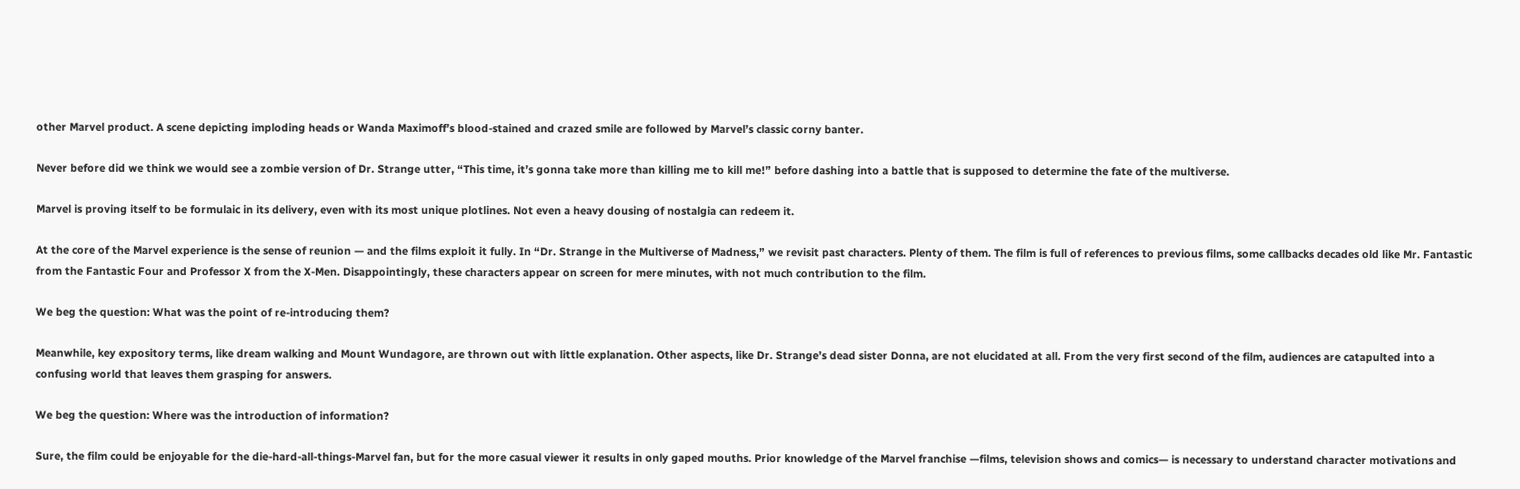other Marvel product. A scene depicting imploding heads or Wanda Maximoff’s blood-stained and crazed smile are followed by Marvel’s classic corny banter.

Never before did we think we would see a zombie version of Dr. Strange utter, “This time, it’s gonna take more than killing me to kill me!” before dashing into a battle that is supposed to determine the fate of the multiverse.

Marvel is proving itself to be formulaic in its delivery, even with its most unique plotlines. Not even a heavy dousing of nostalgia can redeem it.

At the core of the Marvel experience is the sense of reunion — and the films exploit it fully. In “Dr. Strange in the Multiverse of Madness,” we revisit past characters. Plenty of them. The film is full of references to previous films, some callbacks decades old like Mr. Fantastic from the Fantastic Four and Professor X from the X-Men. Disappointingly, these characters appear on screen for mere minutes, with not much contribution to the film.

We beg the question: What was the point of re-introducing them?

Meanwhile, key expository terms, like dream walking and Mount Wundagore, are thrown out with little explanation. Other aspects, like Dr. Strange’s dead sister Donna, are not elucidated at all. From the very first second of the film, audiences are catapulted into a confusing world that leaves them grasping for answers.

We beg the question: Where was the introduction of information?

Sure, the film could be enjoyable for the die-hard-all-things-Marvel fan, but for the more casual viewer it results in only gaped mouths. Prior knowledge of the Marvel franchise —films, television shows and comics— is necessary to understand character motivations and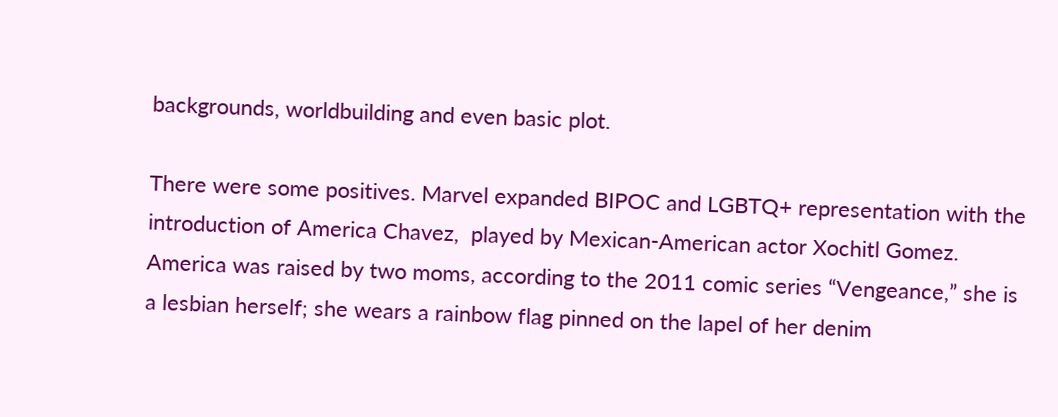backgrounds, worldbuilding and even basic plot.

There were some positives. Marvel expanded BIPOC and LGBTQ+ representation with the introduction of America Chavez,  played by Mexican-American actor Xochitl Gomez. America was raised by two moms, according to the 2011 comic series “Vengeance,” she is a lesbian herself; she wears a rainbow flag pinned on the lapel of her denim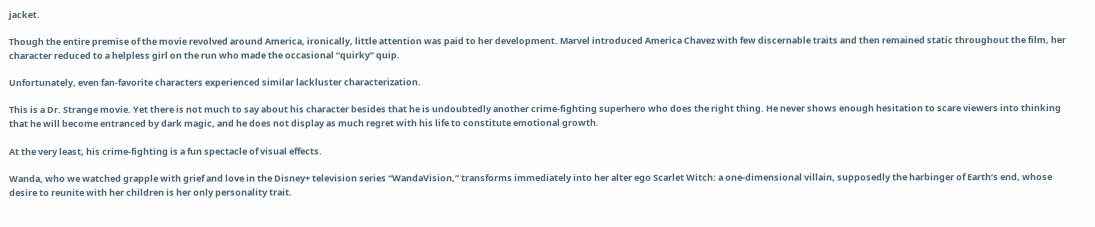jacket.

Though the entire premise of the movie revolved around America, ironically, little attention was paid to her development. Marvel introduced America Chavez with few discernable traits and then remained static throughout the film, her character reduced to a helpless girl on the run who made the occasional “quirky” quip.

Unfortunately, even fan-favorite characters experienced similar lackluster characterization.

This is a Dr. Strange movie. Yet there is not much to say about his character besides that he is undoubtedly another crime-fighting superhero who does the right thing. He never shows enough hesitation to scare viewers into thinking that he will become entranced by dark magic, and he does not display as much regret with his life to constitute emotional growth.

At the very least, his crime-fighting is a fun spectacle of visual effects.

Wanda, who we watched grapple with grief and love in the Disney+ television series “WandaVision,” transforms immediately into her alter ego Scarlet Witch: a one-dimensional villain, supposedly the harbinger of Earth’s end, whose desire to reunite with her children is her only personality trait.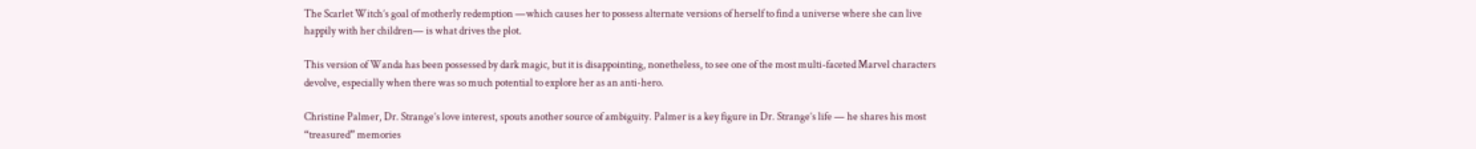The Scarlet Witch’s goal of motherly redemption —which causes her to possess alternate versions of herself to find a universe where she can live happily with her children— is what drives the plot.

This version of Wanda has been possessed by dark magic, but it is disappointing, nonetheless, to see one of the most multi-faceted Marvel characters devolve, especially when there was so much potential to explore her as an anti-hero.

Christine Palmer, Dr. Strange’s love interest, spouts another source of ambiguity. Palmer is a key figure in Dr. Strange’s life — he shares his most “treasured” memories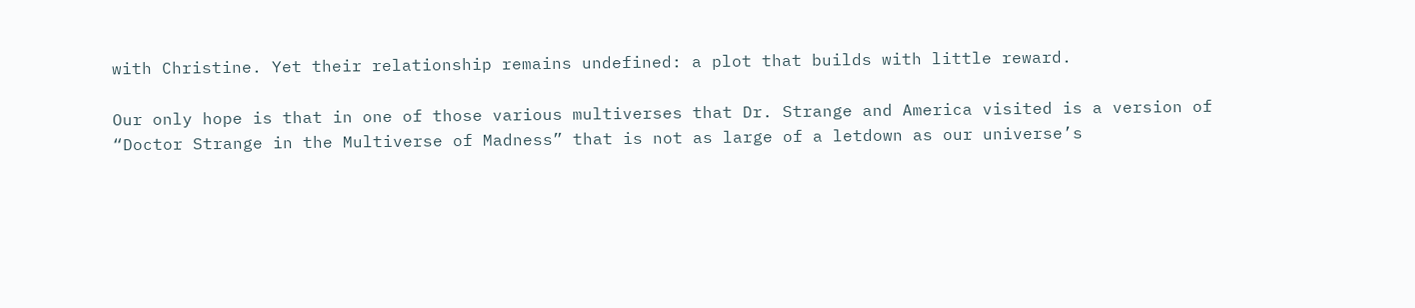with Christine. Yet their relationship remains undefined: a plot that builds with little reward.

Our only hope is that in one of those various multiverses that Dr. Strange and America visited is a version of “Doctor Strange in the Multiverse of Madness” that is not as large of a letdown as our universe’s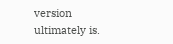version ultimately is.